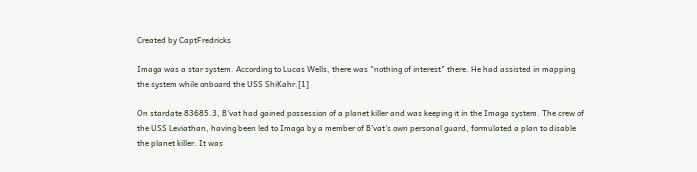Created by CaptFredricks

Imaga was a star system. According to Lucas Wells, there was "nothing of interest" there. He had assisted in mapping the system while onboard the USS ShiKahr.[1]

On stardate 83685.3, B'vat had gained possession of a planet killer and was keeping it in the Imaga system. The crew of the USS Leviathan, having been led to Imaga by a member of B'vat's own personal guard, formulated a plan to disable the planet killer. It was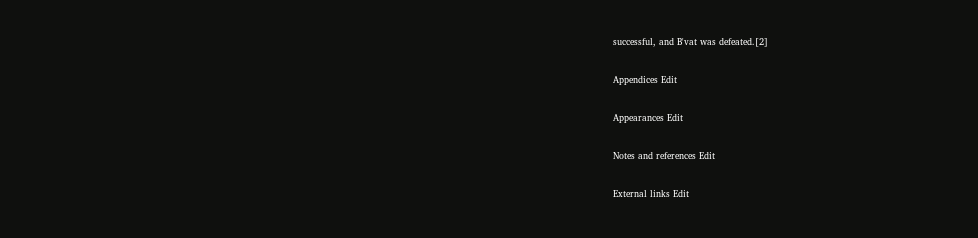successful, and B'vat was defeated.[2]

Appendices Edit

Appearances Edit

Notes and references Edit

External links Edit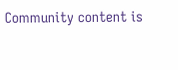Community content is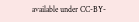available under CC-BY-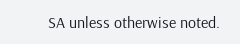SA unless otherwise noted.